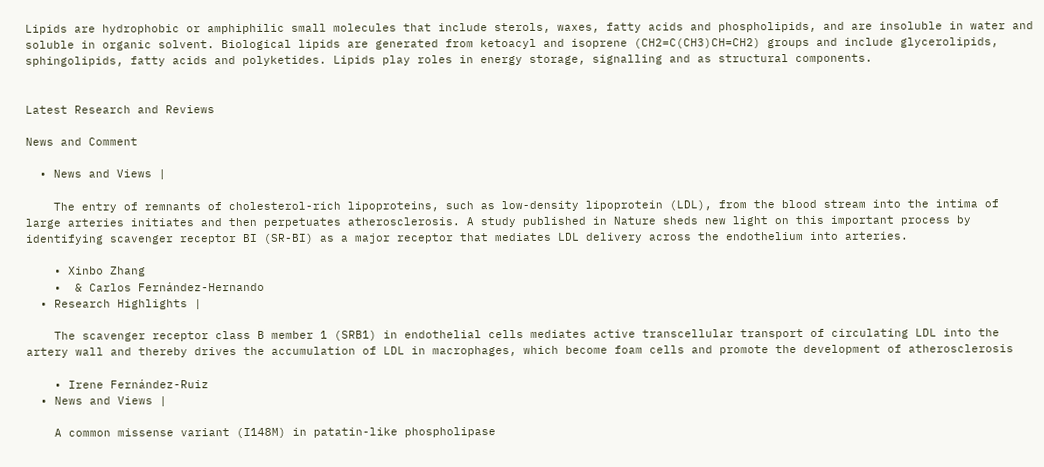Lipids are hydrophobic or amphiphilic small molecules that include sterols, waxes, fatty acids and phospholipids, and are insoluble in water and soluble in organic solvent. Biological lipids are generated from ketoacyl and isoprene (CH2=C(CH3)CH=CH2) groups and include glycerolipids, sphingolipids, fatty acids and polyketides. Lipids play roles in energy storage, signalling and as structural components.


Latest Research and Reviews

News and Comment

  • News and Views |

    The entry of remnants of cholesterol-rich lipoproteins, such as low-density lipoprotein (LDL), from the blood stream into the intima of large arteries initiates and then perpetuates atherosclerosis. A study published in Nature sheds new light on this important process by identifying scavenger receptor BI (SR-BI) as a major receptor that mediates LDL delivery across the endothelium into arteries.

    • Xinbo Zhang
    •  & Carlos Fernández-Hernando
  • Research Highlights |

    The scavenger receptor class B member 1 (SRB1) in endothelial cells mediates active transcellular transport of circulating LDL into the artery wall and thereby drives the accumulation of LDL in macrophages, which become foam cells and promote the development of atherosclerosis

    • Irene Fernández-Ruiz
  • News and Views |

    A common missense variant (I148M) in patatin-like phospholipase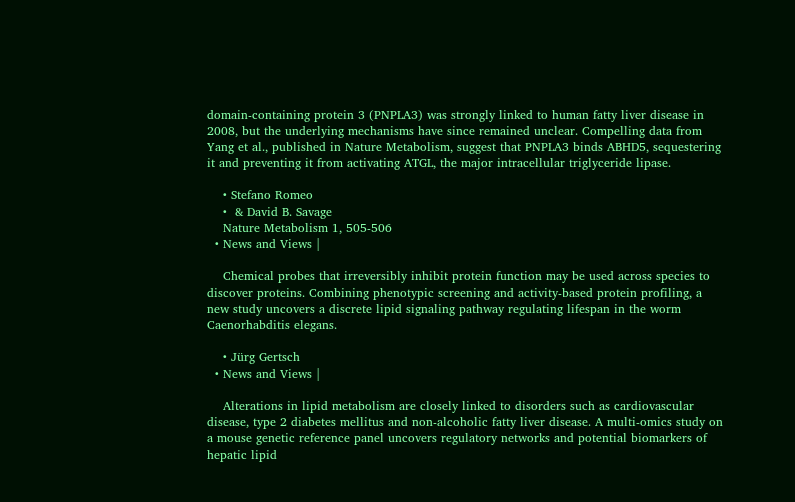domain-containing protein 3 (PNPLA3) was strongly linked to human fatty liver disease in 2008, but the underlying mechanisms have since remained unclear. Compelling data from Yang et al., published in Nature Metabolism, suggest that PNPLA3 binds ABHD5, sequestering it and preventing it from activating ATGL, the major intracellular triglyceride lipase.

    • Stefano Romeo
    •  & David B. Savage
    Nature Metabolism 1, 505-506
  • News and Views |

    Chemical probes that irreversibly inhibit protein function may be used across species to discover proteins. Combining phenotypic screening and activity-based protein profiling, a new study uncovers a discrete lipid signaling pathway regulating lifespan in the worm Caenorhabditis elegans.

    • Jürg Gertsch
  • News and Views |

    Alterations in lipid metabolism are closely linked to disorders such as cardiovascular disease, type 2 diabetes mellitus and non-alcoholic fatty liver disease. A multi-omics study on a mouse genetic reference panel uncovers regulatory networks and potential biomarkers of hepatic lipid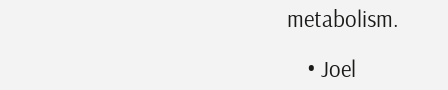metabolism.

    • Joel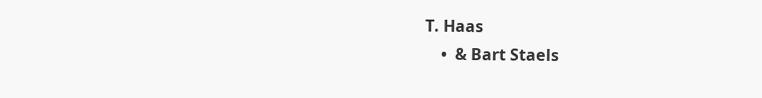T. Haas
    •  & Bart Staels